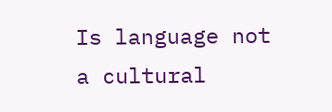Is language not a cultural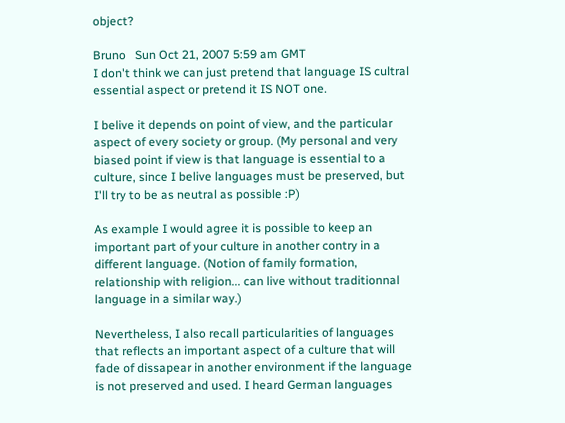object?

Bruno   Sun Oct 21, 2007 5:59 am GMT
I don't think we can just pretend that language IS cultral essential aspect or pretend it IS NOT one.

I belive it depends on point of view, and the particular aspect of every society or group. (My personal and very biased point if view is that language is essential to a culture, since I belive languages must be preserved, but I'll try to be as neutral as possible :P)

As example I would agree it is possible to keep an important part of your culture in another contry in a different language. (Notion of family formation, relationship with religion... can live without traditionnal language in a similar way.)

Nevertheless, I also recall particularities of languages that reflects an important aspect of a culture that will fade of dissapear in another environment if the language is not preserved and used. I heard German languages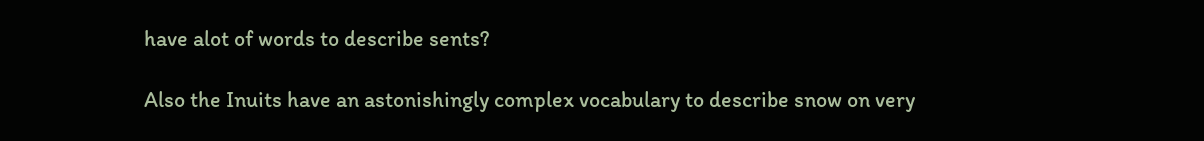have alot of words to describe sents?

Also the Inuits have an astonishingly complex vocabulary to describe snow on very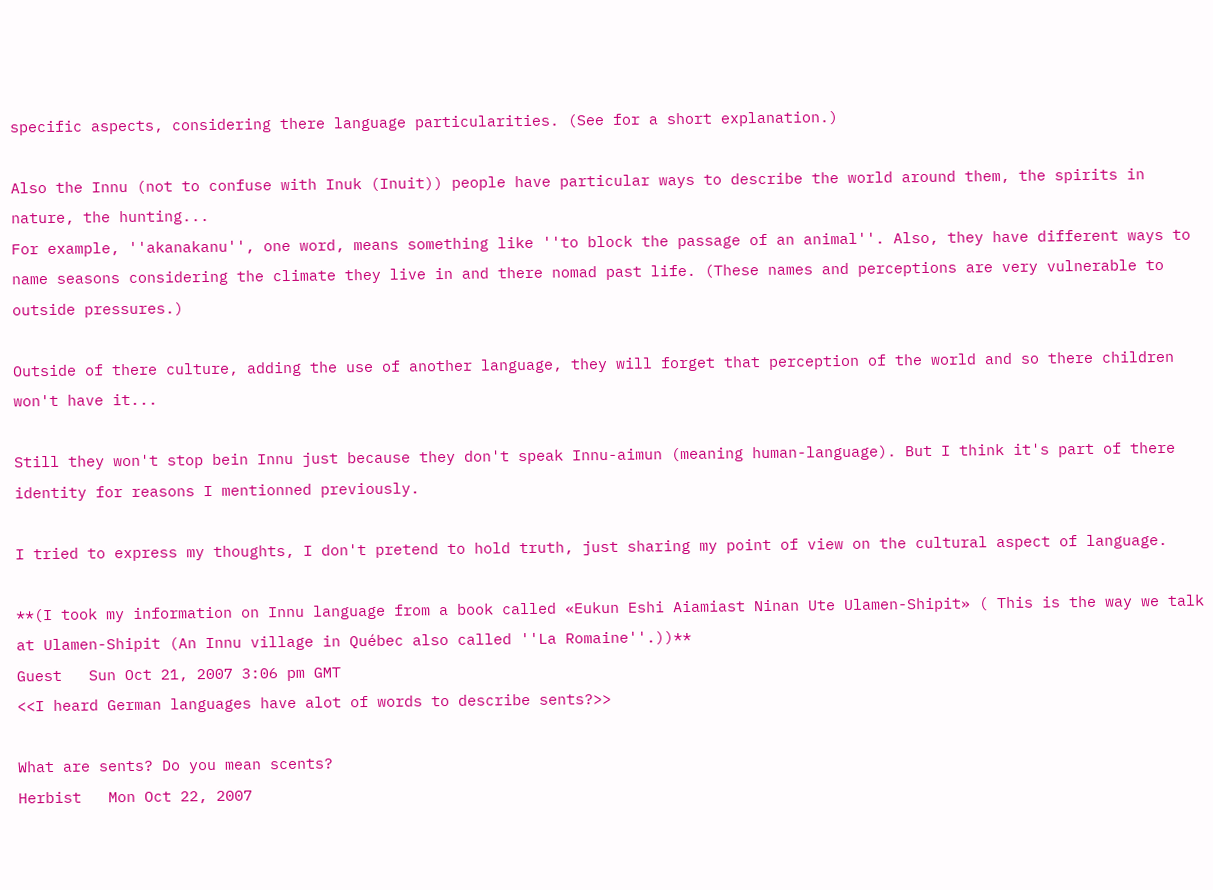specific aspects, considering there language particularities. (See for a short explanation.)

Also the Innu (not to confuse with Inuk (Inuit)) people have particular ways to describe the world around them, the spirits in nature, the hunting...
For example, ''akanakanu'', one word, means something like ''to block the passage of an animal''. Also, they have different ways to name seasons considering the climate they live in and there nomad past life. (These names and perceptions are very vulnerable to outside pressures.)

Outside of there culture, adding the use of another language, they will forget that perception of the world and so there children won't have it...

Still they won't stop bein Innu just because they don't speak Innu-aimun (meaning human-language). But I think it's part of there identity for reasons I mentionned previously.

I tried to express my thoughts, I don't pretend to hold truth, just sharing my point of view on the cultural aspect of language.

**(I took my information on Innu language from a book called «Eukun Eshi Aiamiast Ninan Ute Ulamen-Shipit» ( This is the way we talk at Ulamen-Shipit (An Innu village in Québec also called ''La Romaine''.))**
Guest   Sun Oct 21, 2007 3:06 pm GMT
<<I heard German languages have alot of words to describe sents?>>

What are sents? Do you mean scents?
Herbist   Mon Oct 22, 2007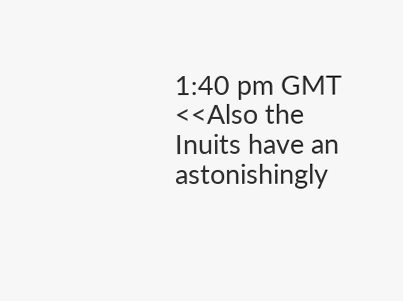1:40 pm GMT
<<Also the Inuits have an astonishingly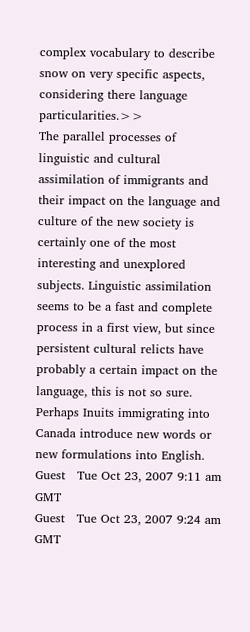complex vocabulary to describe snow on very specific aspects, considering there language particularities.>>
The parallel processes of linguistic and cultural assimilation of immigrants and their impact on the language and culture of the new society is certainly one of the most interesting and unexplored subjects. Linguistic assimilation seems to be a fast and complete process in a first view, but since persistent cultural relicts have probably a certain impact on the language, this is not so sure. Perhaps Inuits immigrating into Canada introduce new words or new formulations into English.
Guest   Tue Oct 23, 2007 9:11 am GMT
Guest   Tue Oct 23, 2007 9:24 am GMT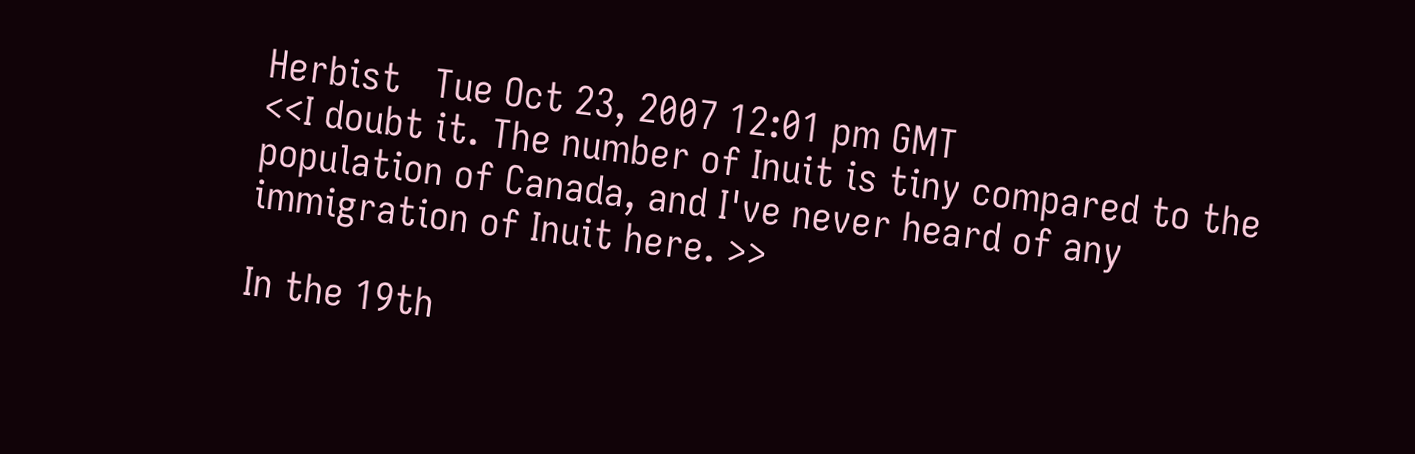Herbist   Tue Oct 23, 2007 12:01 pm GMT
<<I doubt it. The number of Inuit is tiny compared to the population of Canada, and I've never heard of any immigration of Inuit here. >>

In the 19th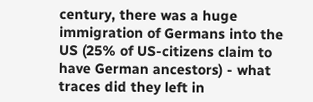century, there was a huge immigration of Germans into the US (25% of US-citizens claim to have German ancestors) - what traces did they left in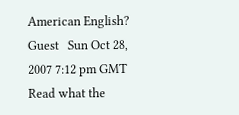American English?
Guest   Sun Oct 28, 2007 7:12 pm GMT
Read what the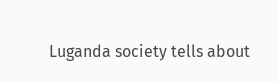Luganda society tells about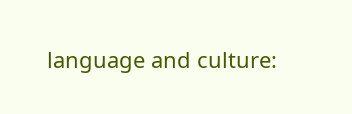language and culture: